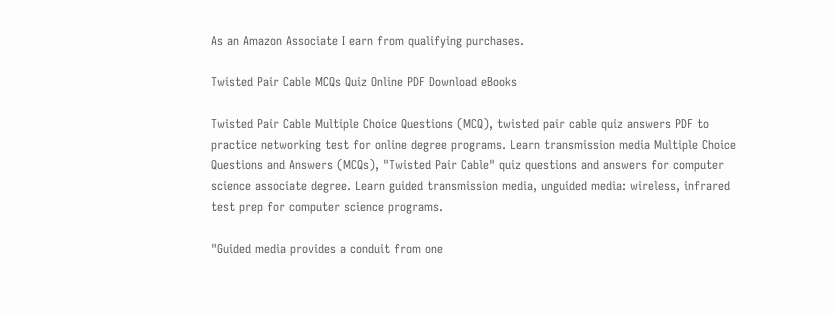As an Amazon Associate I earn from qualifying purchases.

Twisted Pair Cable MCQs Quiz Online PDF Download eBooks

Twisted Pair Cable Multiple Choice Questions (MCQ), twisted pair cable quiz answers PDF to practice networking test for online degree programs. Learn transmission media Multiple Choice Questions and Answers (MCQs), "Twisted Pair Cable" quiz questions and answers for computer science associate degree. Learn guided transmission media, unguided media: wireless, infrared test prep for computer science programs.

"Guided media provides a conduit from one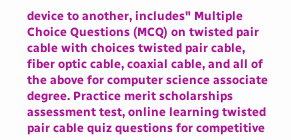device to another, includes" Multiple Choice Questions (MCQ) on twisted pair cable with choices twisted pair cable, fiber optic cable, coaxial cable, and all of the above for computer science associate degree. Practice merit scholarships assessment test, online learning twisted pair cable quiz questions for competitive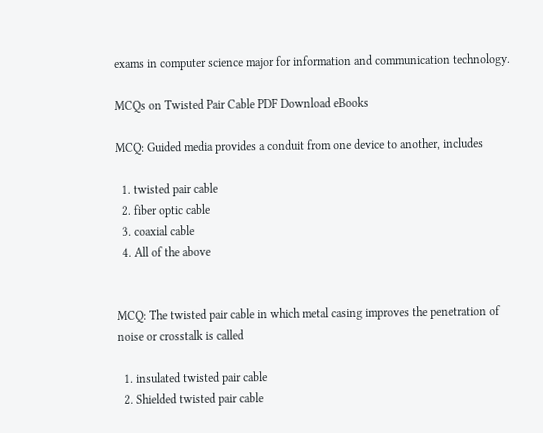exams in computer science major for information and communication technology.

MCQs on Twisted Pair Cable PDF Download eBooks

MCQ: Guided media provides a conduit from one device to another, includes

  1. twisted pair cable
  2. fiber optic cable
  3. coaxial cable
  4. All of the above


MCQ: The twisted pair cable in which metal casing improves the penetration of noise or crosstalk is called

  1. insulated twisted pair cable
  2. Shielded twisted pair cable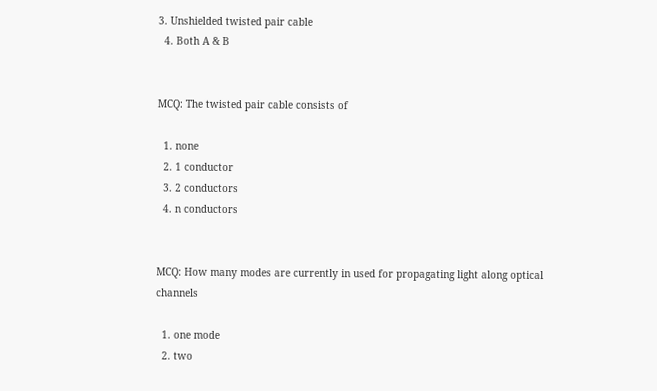3. Unshielded twisted pair cable
  4. Both A & B


MCQ: The twisted pair cable consists of

  1. none
  2. 1 conductor
  3. 2 conductors
  4. n conductors


MCQ: How many modes are currently in used for propagating light along optical channels

  1. one mode
  2. two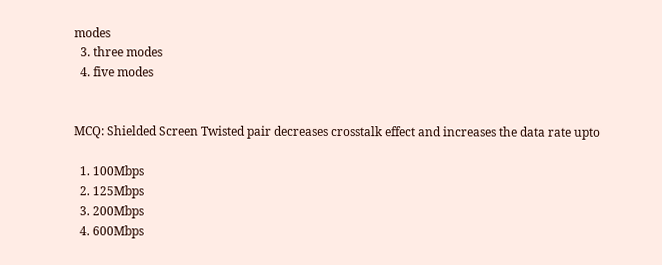modes
  3. three modes
  4. five modes


MCQ: Shielded Screen Twisted pair decreases crosstalk effect and increases the data rate upto

  1. 100Mbps
  2. 125Mbps
  3. 200Mbps
  4. 600Mbps